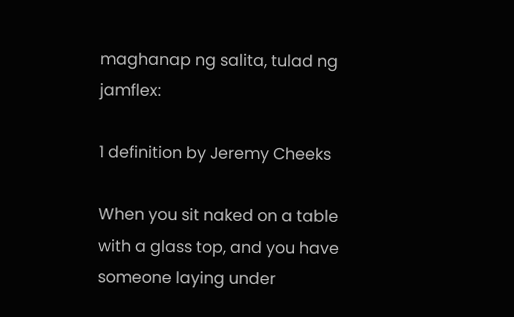maghanap ng salita, tulad ng jamflex:

1 definition by Jeremy Cheeks

When you sit naked on a table with a glass top, and you have someone laying under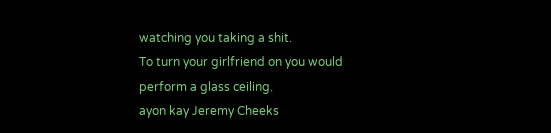watching you taking a shit.
To turn your girlfriend on you would perform a glass ceiling.
ayon kay Jeremy Cheeks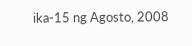ika-15 ng Agosto, 2008